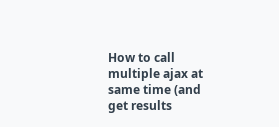How to call multiple ajax at same time (and get results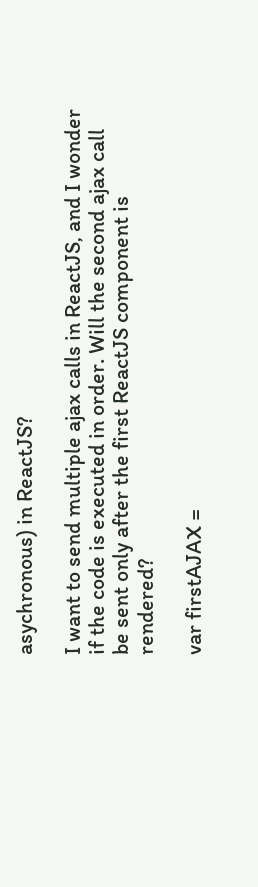asychronous) in ReactJS?

I want to send multiple ajax calls in ReactJS, and I wonder if the code is executed in order. Will the second ajax call be sent only after the first ReactJS component is rendered?

var firstAJAX =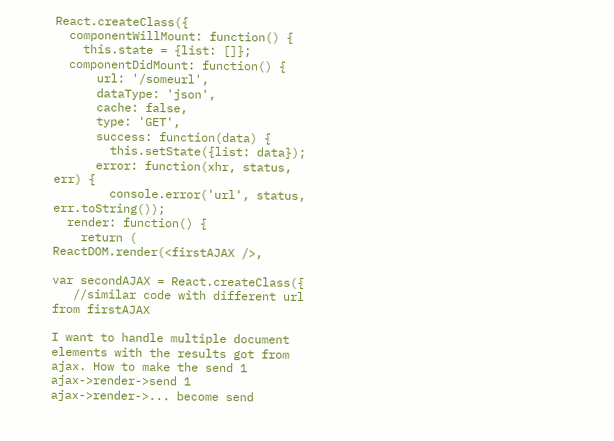React.createClass({
  componentWillMount: function() {
    this.state = {list: []};
  componentDidMount: function() {
      url: '/someurl',
      dataType: 'json',
      cache: false,
      type: 'GET',
      success: function(data) {
        this.setState({list: data});
      error: function(xhr, status, err) {
        console.error('url', status, err.toString());
  render: function() {
    return (
ReactDOM.render(<firstAJAX />,

var secondAJAX = React.createClass({
   //similar code with different url from firstAJAX

I want to handle multiple document elements with the results got from ajax. How to make the send 1 ajax->render->send 1 ajax->render->... become send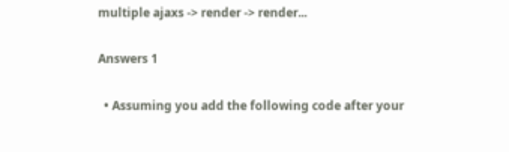multiple ajaxs -> render -> render...

Answers 1

  • Assuming you add the following code after your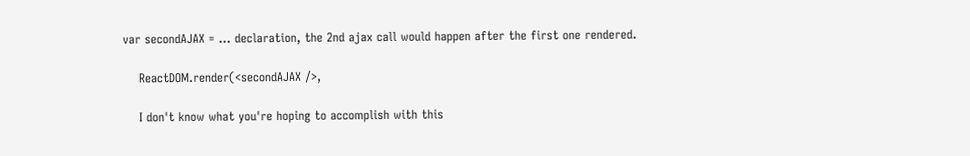var secondAJAX = ... declaration, the 2nd ajax call would happen after the first one rendered.

    ReactDOM.render(<secondAJAX />,

    I don't know what you're hoping to accomplish with this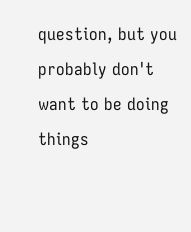question, but you probably don't want to be doing things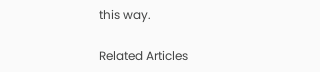this way.

Related Articles